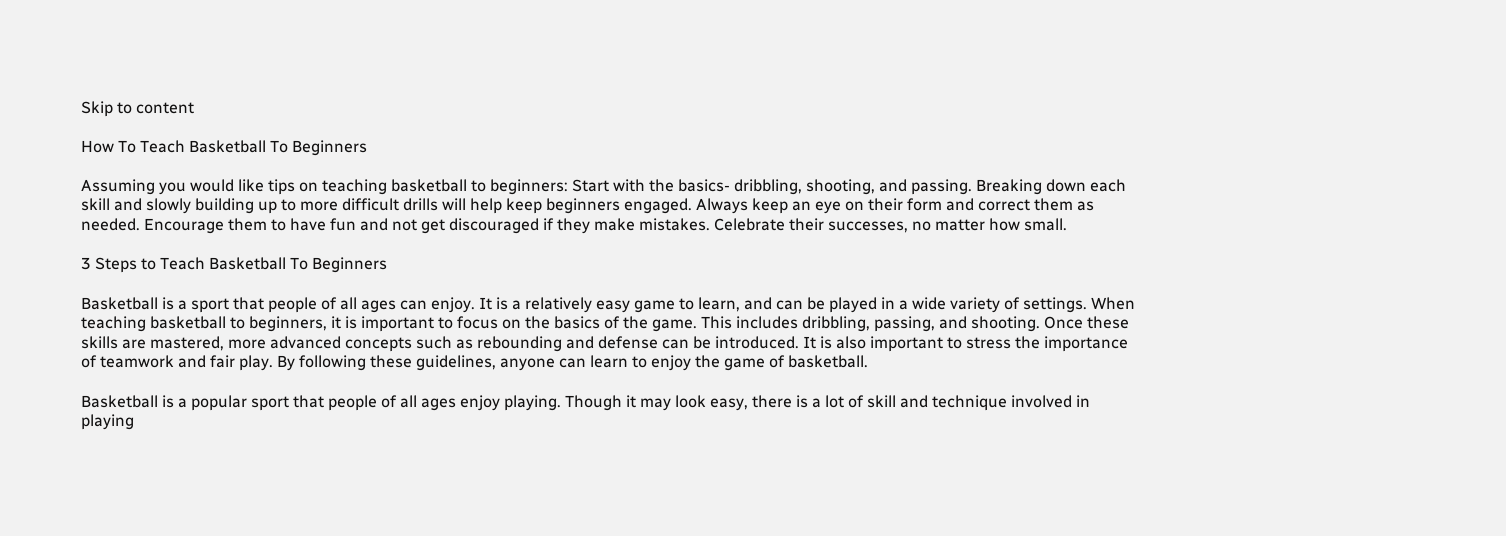Skip to content

How To Teach Basketball To Beginners

Assuming you would like tips on teaching basketball to beginners: Start with the basics- dribbling, shooting, and passing. Breaking down each skill and slowly building up to more difficult drills will help keep beginners engaged. Always keep an eye on their form and correct them as needed. Encourage them to have fun and not get discouraged if they make mistakes. Celebrate their successes, no matter how small.

3 Steps to Teach Basketball To Beginners

Basketball is a sport that people of all ages can enjoy. It is a relatively easy game to learn, and can be played in a wide variety of settings. When teaching basketball to beginners, it is important to focus on the basics of the game. This includes dribbling, passing, and shooting. Once these skills are mastered, more advanced concepts such as rebounding and defense can be introduced. It is also important to stress the importance of teamwork and fair play. By following these guidelines, anyone can learn to enjoy the game of basketball.

Basketball is a popular sport that people of all ages enjoy playing. Though it may look easy, there is a lot of skill and technique involved in playing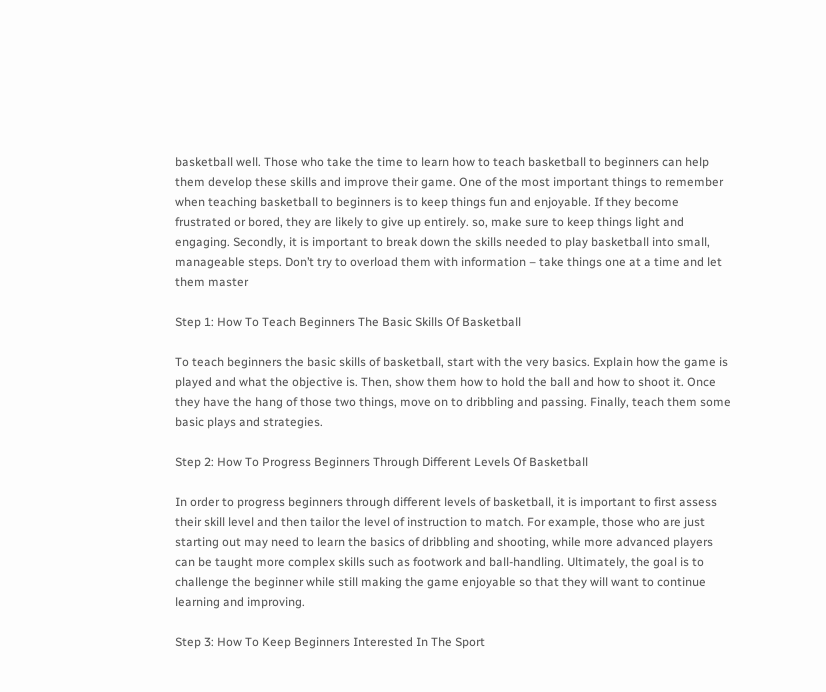basketball well. Those who take the time to learn how to teach basketball to beginners can help them develop these skills and improve their game. One of the most important things to remember when teaching basketball to beginners is to keep things fun and enjoyable. If they become frustrated or bored, they are likely to give up entirely. so, make sure to keep things light and engaging. Secondly, it is important to break down the skills needed to play basketball into small, manageable steps. Don’t try to overload them with information – take things one at a time and let them master

Step 1: How To Teach Beginners The Basic Skills Of Basketball

To teach beginners the basic skills of basketball, start with the very basics. Explain how the game is played and what the objective is. Then, show them how to hold the ball and how to shoot it. Once they have the hang of those two things, move on to dribbling and passing. Finally, teach them some basic plays and strategies.

Step 2: How To Progress Beginners Through Different Levels Of Basketball

In order to progress beginners through different levels of basketball, it is important to first assess their skill level and then tailor the level of instruction to match. For example, those who are just starting out may need to learn the basics of dribbling and shooting, while more advanced players can be taught more complex skills such as footwork and ball-handling. Ultimately, the goal is to challenge the beginner while still making the game enjoyable so that they will want to continue learning and improving.

Step 3: How To Keep Beginners Interested In The Sport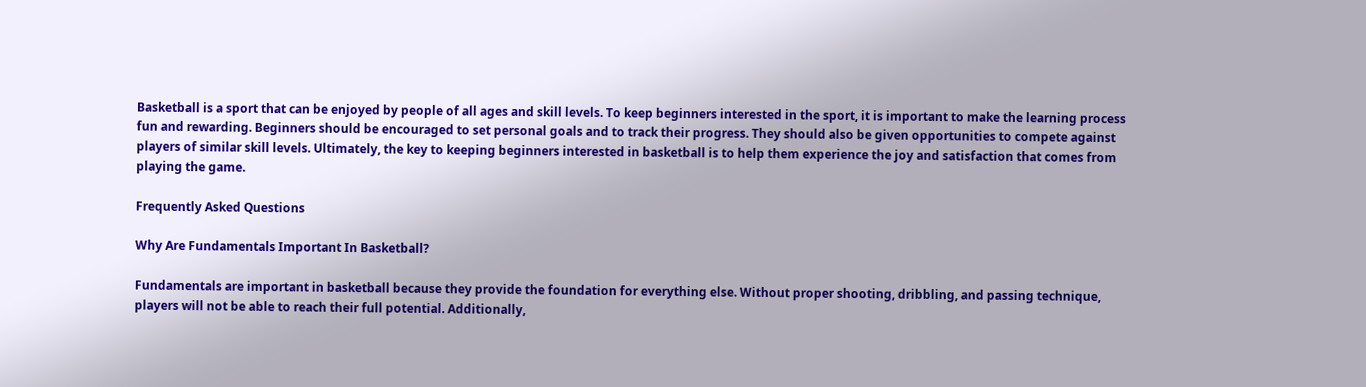Basketball is a sport that can be enjoyed by people of all ages and skill levels. To keep beginners interested in the sport, it is important to make the learning process fun and rewarding. Beginners should be encouraged to set personal goals and to track their progress. They should also be given opportunities to compete against players of similar skill levels. Ultimately, the key to keeping beginners interested in basketball is to help them experience the joy and satisfaction that comes from playing the game.

Frequently Asked Questions

Why Are Fundamentals Important In Basketball?

Fundamentals are important in basketball because they provide the foundation for everything else. Without proper shooting, dribbling, and passing technique, players will not be able to reach their full potential. Additionally,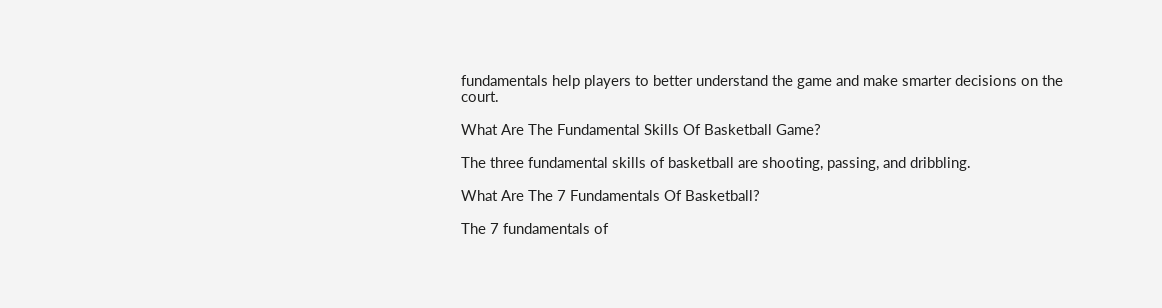fundamentals help players to better understand the game and make smarter decisions on the court.

What Are The Fundamental Skills Of Basketball Game?

The three fundamental skills of basketball are shooting, passing, and dribbling.

What Are The 7 Fundamentals Of Basketball?

The 7 fundamentals of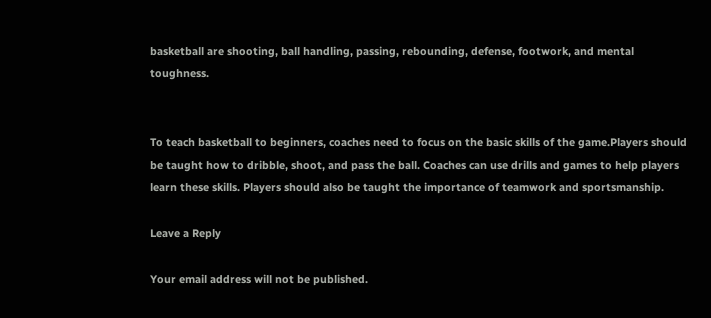basketball are shooting, ball handling, passing, rebounding, defense, footwork, and mental toughness.


To teach basketball to beginners, coaches need to focus on the basic skills of the game.Players should be taught how to dribble, shoot, and pass the ball. Coaches can use drills and games to help players learn these skills. Players should also be taught the importance of teamwork and sportsmanship.

Leave a Reply

Your email address will not be published.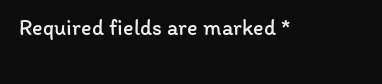Required fields are marked *